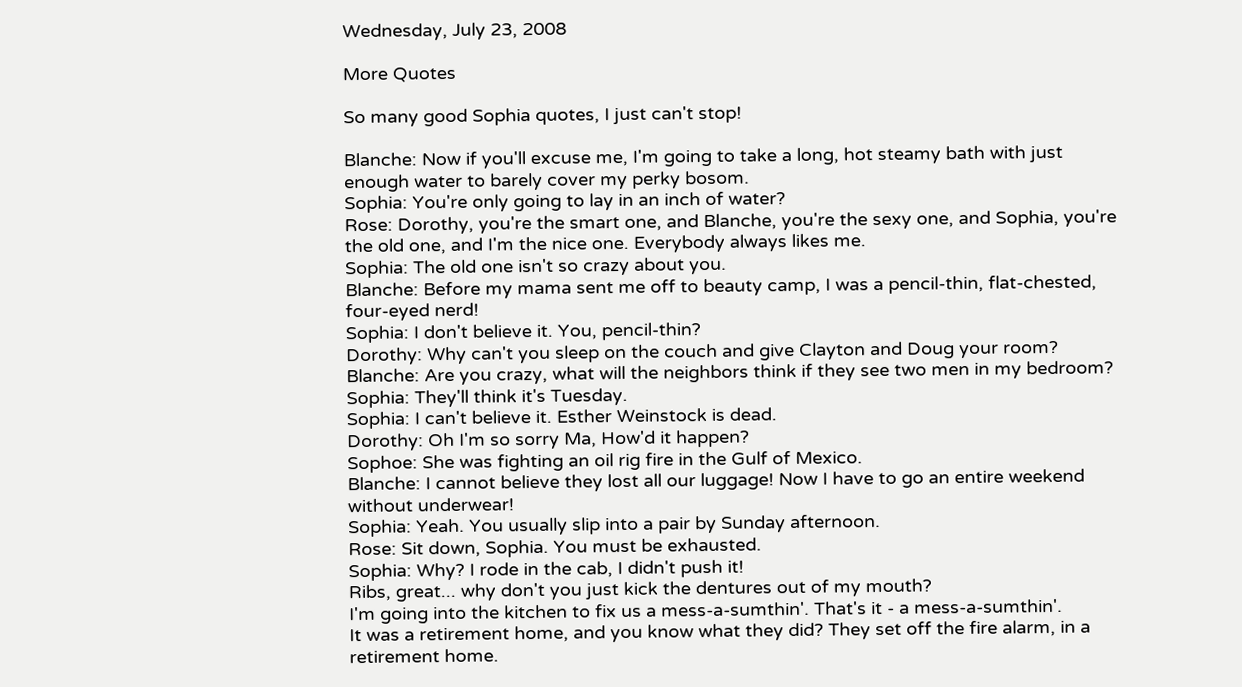Wednesday, July 23, 2008

More Quotes

So many good Sophia quotes, I just can't stop!

Blanche: Now if you'll excuse me, I'm going to take a long, hot steamy bath with just enough water to barely cover my perky bosom.
Sophia: You're only going to lay in an inch of water?
Rose: Dorothy, you're the smart one, and Blanche, you're the sexy one, and Sophia, you're the old one, and I'm the nice one. Everybody always likes me.
Sophia: The old one isn't so crazy about you.
Blanche: Before my mama sent me off to beauty camp, I was a pencil-thin, flat-chested, four-eyed nerd!
Sophia: I don't believe it. You, pencil-thin?
Dorothy: Why can't you sleep on the couch and give Clayton and Doug your room?
Blanche: Are you crazy, what will the neighbors think if they see two men in my bedroom?
Sophia: They'll think it's Tuesday.
Sophia: I can't believe it. Esther Weinstock is dead.
Dorothy: Oh I'm so sorry Ma, How'd it happen?
Sophoe: She was fighting an oil rig fire in the Gulf of Mexico.
Blanche: I cannot believe they lost all our luggage! Now I have to go an entire weekend without underwear!
Sophia: Yeah. You usually slip into a pair by Sunday afternoon.
Rose: Sit down, Sophia. You must be exhausted.
Sophia: Why? I rode in the cab, I didn't push it!
Ribs, great... why don't you just kick the dentures out of my mouth?
I'm going into the kitchen to fix us a mess-a-sumthin'. That's it - a mess-a-sumthin'.
It was a retirement home, and you know what they did? They set off the fire alarm, in a retirement home.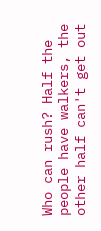Who can rush? Half the people have walkers, the other half can't get out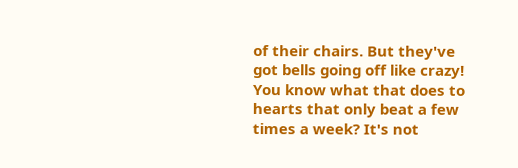of their chairs. But they've got bells going off like crazy! You know what that does to hearts that only beat a few times a week? It's not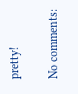pretty!

No comments: